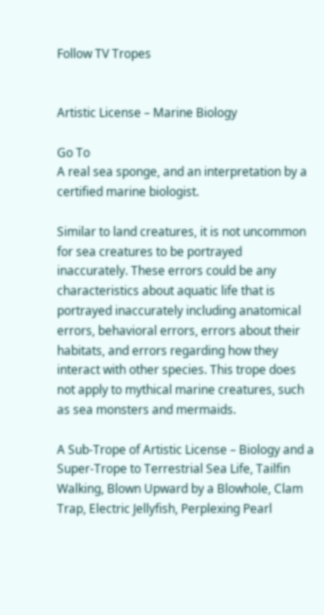Follow TV Tropes


Artistic License – Marine Biology

Go To
A real sea sponge, and an interpretation by a certified marine biologist.

Similar to land creatures, it is not uncommon for sea creatures to be portrayed inaccurately. These errors could be any characteristics about aquatic life that is portrayed inaccurately including anatomical errors, behavioral errors, errors about their habitats, and errors regarding how they interact with other species. This trope does not apply to mythical marine creatures, such as sea monsters and mermaids.

A Sub-Trope of Artistic License – Biology and a Super-Trope to Terrestrial Sea Life, Tailfin Walking, Blown Upward by a Blowhole, Clam Trap, Electric Jellyfish, Perplexing Pearl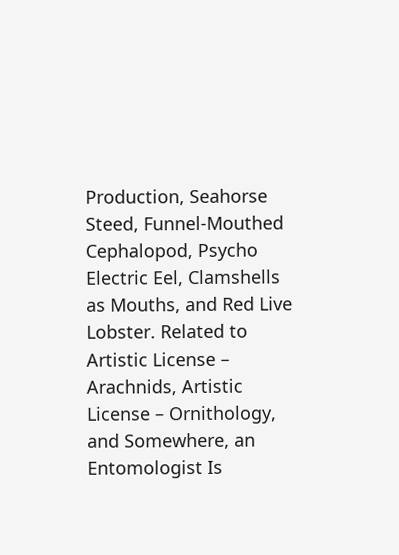Production, Seahorse Steed, Funnel-Mouthed Cephalopod, Psycho Electric Eel, Clamshells as Mouths, and Red Live Lobster. Related to Artistic License – Arachnids, Artistic License – Ornithology, and Somewhere, an Entomologist Is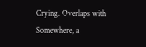Crying. Overlaps with Somewhere, a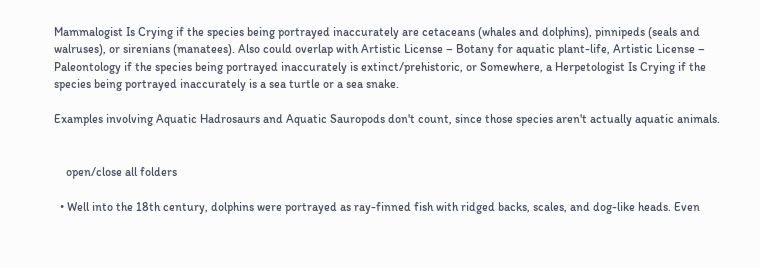Mammalogist Is Crying if the species being portrayed inaccurately are cetaceans (whales and dolphins), pinnipeds (seals and walruses), or sirenians (manatees). Also could overlap with Artistic License – Botany for aquatic plant-life, Artistic License – Paleontology if the species being portrayed inaccurately is extinct/prehistoric, or Somewhere, a Herpetologist Is Crying if the species being portrayed inaccurately is a sea turtle or a sea snake.

Examples involving Aquatic Hadrosaurs and Aquatic Sauropods don't count, since those species aren't actually aquatic animals.


    open/close all folders

  • Well into the 18th century, dolphins were portrayed as ray-finned fish with ridged backs, scales, and dog-like heads. Even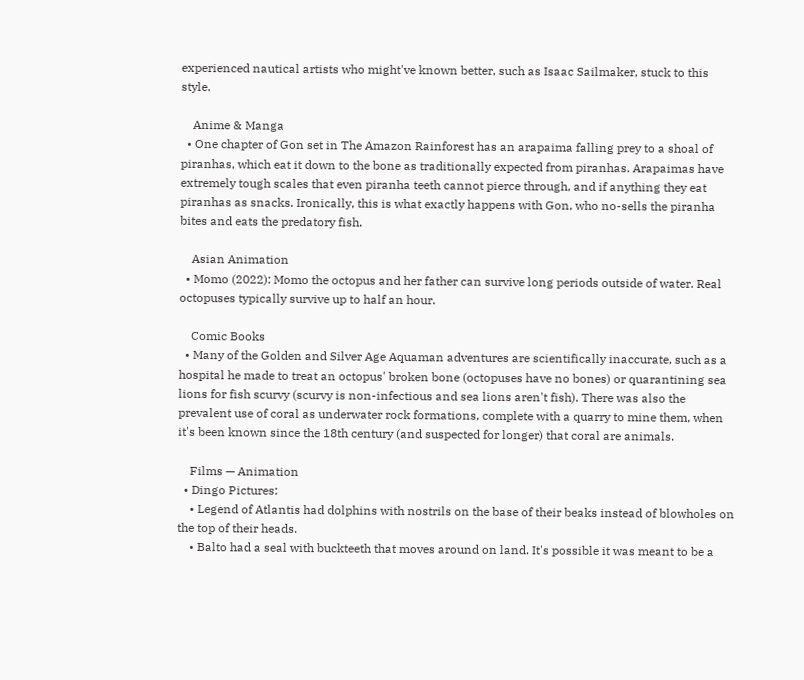experienced nautical artists who might've known better, such as Isaac Sailmaker, stuck to this style.

    Anime & Manga
  • One chapter of Gon set in The Amazon Rainforest has an arapaima falling prey to a shoal of piranhas, which eat it down to the bone as traditionally expected from piranhas. Arapaimas have extremely tough scales that even piranha teeth cannot pierce through, and if anything they eat piranhas as snacks. Ironically, this is what exactly happens with Gon, who no-sells the piranha bites and eats the predatory fish.

    Asian Animation
  • Momo (2022): Momo the octopus and her father can survive long periods outside of water. Real octopuses typically survive up to half an hour.

    Comic Books
  • Many of the Golden and Silver Age Aquaman adventures are scientifically inaccurate, such as a hospital he made to treat an octopus' broken bone (octopuses have no bones) or quarantining sea lions for fish scurvy (scurvy is non-infectious and sea lions aren't fish). There was also the prevalent use of coral as underwater rock formations, complete with a quarry to mine them, when it's been known since the 18th century (and suspected for longer) that coral are animals.

    Films — Animation
  • Dingo Pictures:
    • Legend of Atlantis had dolphins with nostrils on the base of their beaks instead of blowholes on the top of their heads.
    • Balto had a seal with buckteeth that moves around on land. It's possible it was meant to be a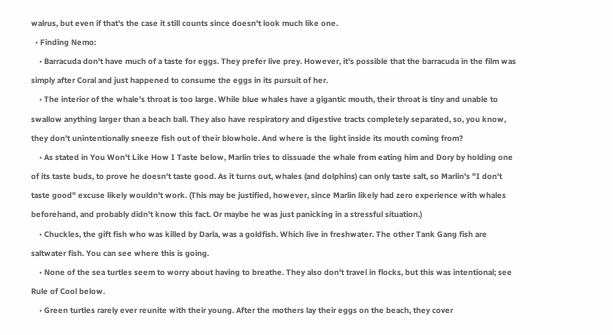walrus, but even if that's the case it still counts since doesn't look much like one.
  • Finding Nemo:
    • Barracuda don't have much of a taste for eggs. They prefer live prey. However, it's possible that the barracuda in the film was simply after Coral and just happened to consume the eggs in its pursuit of her.
    • The interior of the whale's throat is too large. While blue whales have a gigantic mouth, their throat is tiny and unable to swallow anything larger than a beach ball. They also have respiratory and digestive tracts completely separated, so, you know, they don't unintentionally sneeze fish out of their blowhole. And where is the light inside its mouth coming from?
    • As stated in You Won't Like How I Taste below, Marlin tries to dissuade the whale from eating him and Dory by holding one of its taste buds, to prove he doesn't taste good. As it turns out, whales (and dolphins) can only taste salt, so Marlin's "I don't taste good" excuse likely wouldn't work. (This may be justified, however, since Marlin likely had zero experience with whales beforehand, and probably didn't know this fact. Or maybe he was just panicking in a stressful situation.)
    • Chuckles, the gift fish who was killed by Darla, was a goldfish. Which live in freshwater. The other Tank Gang fish are saltwater fish. You can see where this is going.
    • None of the sea turtles seem to worry about having to breathe. They also don't travel in flocks, but this was intentional; see Rule of Cool below.
    • Green turtles rarely ever reunite with their young. After the mothers lay their eggs on the beach, they cover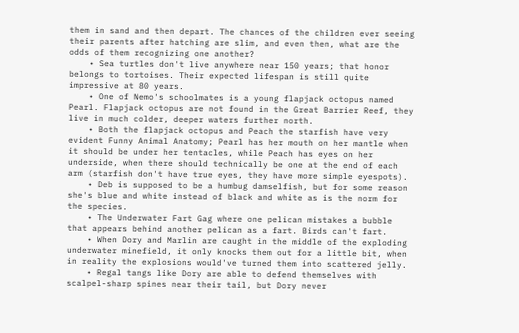them in sand and then depart. The chances of the children ever seeing their parents after hatching are slim, and even then, what are the odds of them recognizing one another?
    • Sea turtles don't live anywhere near 150 years; that honor belongs to tortoises. Their expected lifespan is still quite impressive at 80 years.
    • One of Nemo's schoolmates is a young flapjack octopus named Pearl. Flapjack octopus are not found in the Great Barrier Reef, they live in much colder, deeper waters further north.
    • Both the flapjack octopus and Peach the starfish have very evident Funny Animal Anatomy; Pearl has her mouth on her mantle when it should be under her tentacles, while Peach has eyes on her underside, when there should technically be one at the end of each arm (starfish don't have true eyes, they have more simple eyespots).
    • Deb is supposed to be a humbug damselfish, but for some reason she's blue and white instead of black and white as is the norm for the species.
    • The Underwater Fart Gag where one pelican mistakes a bubble that appears behind another pelican as a fart. Birds can't fart.
    • When Dory and Marlin are caught in the middle of the exploding underwater minefield, it only knocks them out for a little bit, when in reality the explosions would've turned them into scattered jelly.
    • Regal tangs like Dory are able to defend themselves with scalpel-sharp spines near their tail, but Dory never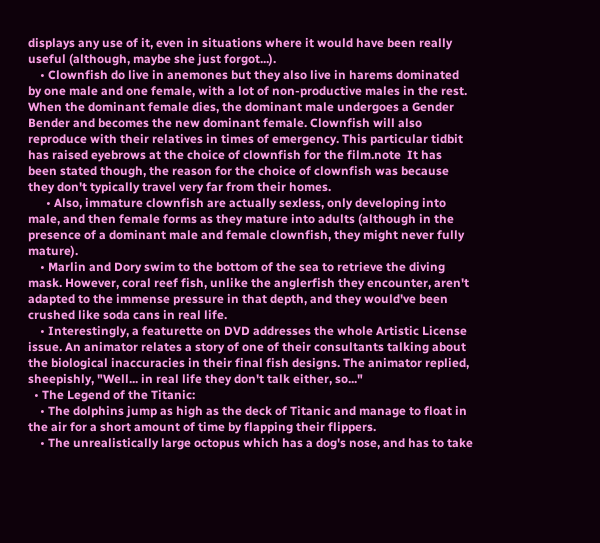displays any use of it, even in situations where it would have been really useful (although, maybe she just forgot...).
    • Clownfish do live in anemones but they also live in harems dominated by one male and one female, with a lot of non-productive males in the rest. When the dominant female dies, the dominant male undergoes a Gender Bender and becomes the new dominant female. Clownfish will also reproduce with their relatives in times of emergency. This particular tidbit has raised eyebrows at the choice of clownfish for the film.note  It has been stated though, the reason for the choice of clownfish was because they don't typically travel very far from their homes.
      • Also, immature clownfish are actually sexless, only developing into male, and then female forms as they mature into adults (although in the presence of a dominant male and female clownfish, they might never fully mature).
    • Marlin and Dory swim to the bottom of the sea to retrieve the diving mask. However, coral reef fish, unlike the anglerfish they encounter, aren't adapted to the immense pressure in that depth, and they would've been crushed like soda cans in real life.
    • Interestingly, a featurette on DVD addresses the whole Artistic License issue. An animator relates a story of one of their consultants talking about the biological inaccuracies in their final fish designs. The animator replied, sheepishly, "Well... in real life they don't talk either, so..."
  • The Legend of the Titanic:
    • The dolphins jump as high as the deck of Titanic and manage to float in the air for a short amount of time by flapping their flippers.
    • The unrealistically large octopus which has a dog's nose, and has to take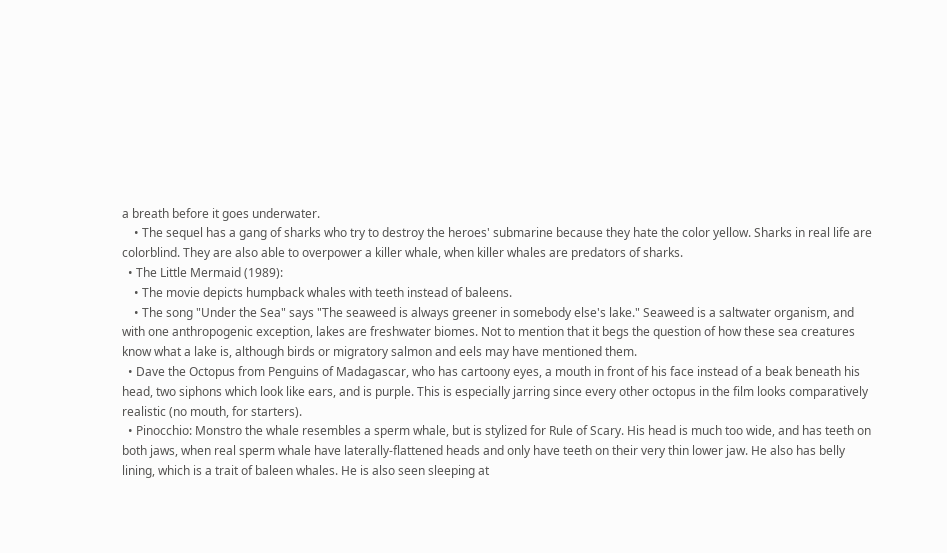a breath before it goes underwater.
    • The sequel has a gang of sharks who try to destroy the heroes' submarine because they hate the color yellow. Sharks in real life are colorblind. They are also able to overpower a killer whale, when killer whales are predators of sharks.
  • The Little Mermaid (1989):
    • The movie depicts humpback whales with teeth instead of baleens.
    • The song "Under the Sea" says "The seaweed is always greener in somebody else's lake." Seaweed is a saltwater organism, and with one anthropogenic exception, lakes are freshwater biomes. Not to mention that it begs the question of how these sea creatures know what a lake is, although birds or migratory salmon and eels may have mentioned them.
  • Dave the Octopus from Penguins of Madagascar, who has cartoony eyes, a mouth in front of his face instead of a beak beneath his head, two siphons which look like ears, and is purple. This is especially jarring since every other octopus in the film looks comparatively realistic (no mouth, for starters).
  • Pinocchio: Monstro the whale resembles a sperm whale, but is stylized for Rule of Scary. His head is much too wide, and has teeth on both jaws, when real sperm whale have laterally-flattened heads and only have teeth on their very thin lower jaw. He also has belly lining, which is a trait of baleen whales. He is also seen sleeping at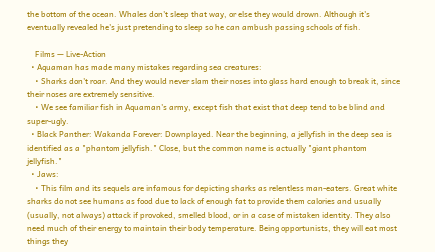the bottom of the ocean. Whales don't sleep that way, or else they would drown. Although it's eventually revealed he's just pretending to sleep so he can ambush passing schools of fish.

    Films — Live-Action
  • Aquaman has made many mistakes regarding sea creatures:
    • Sharks don't roar. And they would never slam their noses into glass hard enough to break it, since their noses are extremely sensitive.
    • We see familiar fish in Aquaman's army, except fish that exist that deep tend to be blind and super-ugly.
  • Black Panther: Wakanda Forever: Downplayed. Near the beginning, a jellyfish in the deep sea is identified as a "phantom jellyfish." Close, but the common name is actually "giant phantom jellyfish."
  • Jaws:
    • This film and its sequels are infamous for depicting sharks as relentless man-eaters. Great white sharks do not see humans as food due to lack of enough fat to provide them calories and usually (usually, not always) attack if provoked, smelled blood, or in a case of mistaken identity. They also need much of their energy to maintain their body temperature. Being opportunists, they will eat most things they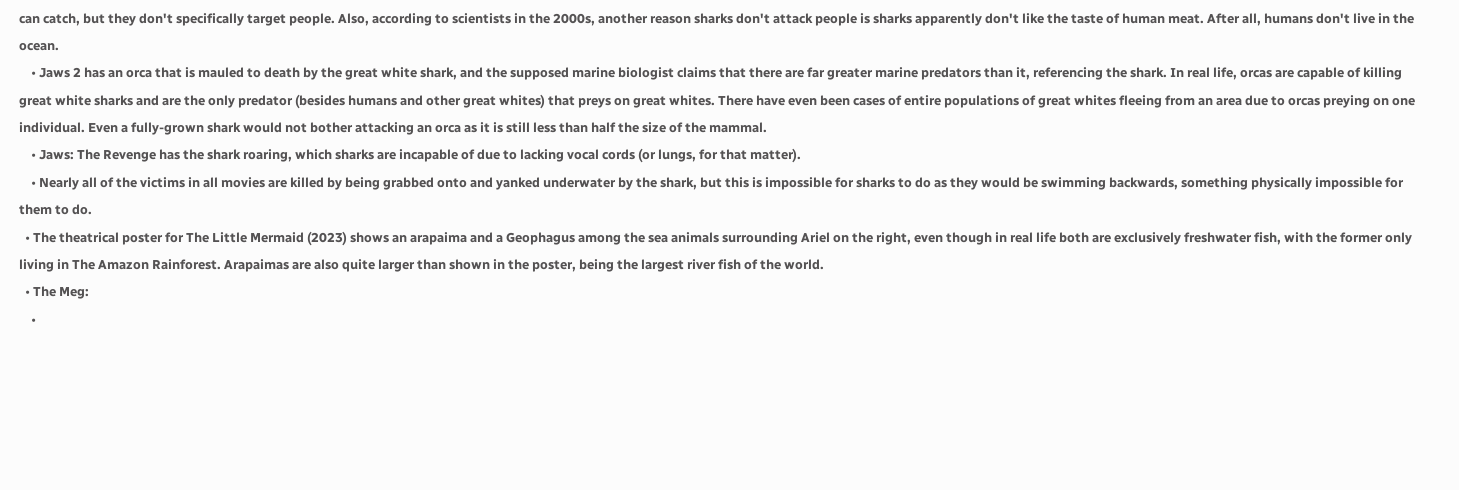can catch, but they don't specifically target people. Also, according to scientists in the 2000s, another reason sharks don't attack people is sharks apparently don't like the taste of human meat. After all, humans don't live in the ocean.
    • Jaws 2 has an orca that is mauled to death by the great white shark, and the supposed marine biologist claims that there are far greater marine predators than it, referencing the shark. In real life, orcas are capable of killing great white sharks and are the only predator (besides humans and other great whites) that preys on great whites. There have even been cases of entire populations of great whites fleeing from an area due to orcas preying on one individual. Even a fully-grown shark would not bother attacking an orca as it is still less than half the size of the mammal.
    • Jaws: The Revenge has the shark roaring, which sharks are incapable of due to lacking vocal cords (or lungs, for that matter).
    • Nearly all of the victims in all movies are killed by being grabbed onto and yanked underwater by the shark, but this is impossible for sharks to do as they would be swimming backwards, something physically impossible for them to do.
  • The theatrical poster for The Little Mermaid (2023) shows an arapaima and a Geophagus among the sea animals surrounding Ariel on the right, even though in real life both are exclusively freshwater fish, with the former only living in The Amazon Rainforest. Arapaimas are also quite larger than shown in the poster, being the largest river fish of the world.
  • The Meg:
    •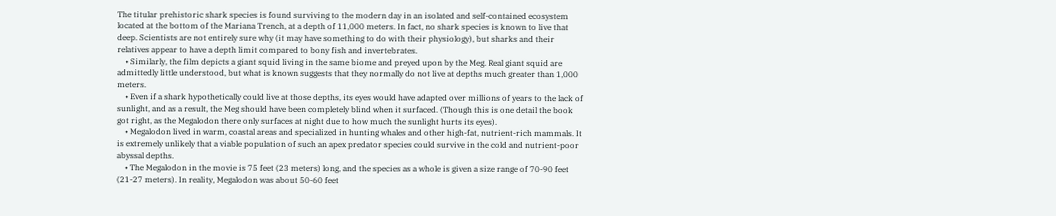The titular prehistoric shark species is found surviving to the modern day in an isolated and self-contained ecosystem located at the bottom of the Mariana Trench, at a depth of 11,000 meters. In fact, no shark species is known to live that deep. Scientists are not entirely sure why (it may have something to do with their physiology), but sharks and their relatives appear to have a depth limit compared to bony fish and invertebrates.
    • Similarly, the film depicts a giant squid living in the same biome and preyed upon by the Meg. Real giant squid are admittedly little understood, but what is known suggests that they normally do not live at depths much greater than 1,000 meters.
    • Even if a shark hypothetically could live at those depths, its eyes would have adapted over millions of years to the lack of sunlight, and as a result, the Meg should have been completely blind when it surfaced. (Though this is one detail the book got right, as the Megalodon there only surfaces at night due to how much the sunlight hurts its eyes).
    • Megalodon lived in warm, coastal areas and specialized in hunting whales and other high-fat, nutrient-rich mammals. It is extremely unlikely that a viable population of such an apex predator species could survive in the cold and nutrient-poor abyssal depths.
    • The Megalodon in the movie is 75 feet (23 meters) long, and the species as a whole is given a size range of 70-90 feet (21-27 meters). In reality, Megalodon was about 50-60 feet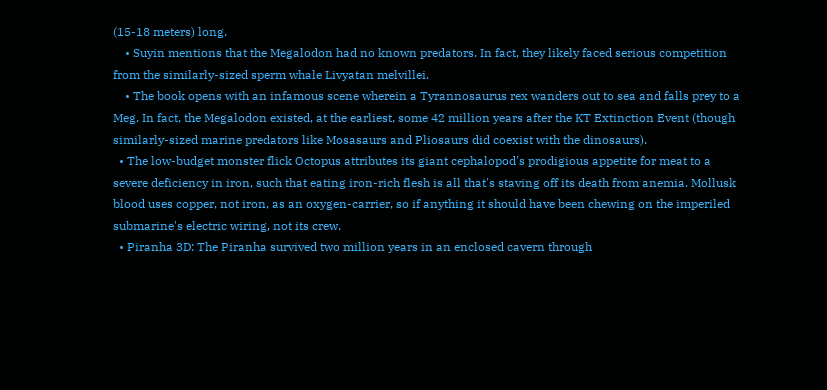(15-18 meters) long.
    • Suyin mentions that the Megalodon had no known predators. In fact, they likely faced serious competition from the similarly-sized sperm whale Livyatan melvillei.
    • The book opens with an infamous scene wherein a Tyrannosaurus rex wanders out to sea and falls prey to a Meg. In fact, the Megalodon existed, at the earliest, some 42 million years after the KT Extinction Event (though similarly-sized marine predators like Mosasaurs and Pliosaurs did coexist with the dinosaurs).
  • The low-budget monster flick Octopus attributes its giant cephalopod's prodigious appetite for meat to a severe deficiency in iron, such that eating iron-rich flesh is all that's staving off its death from anemia. Mollusk blood uses copper, not iron, as an oxygen-carrier, so if anything it should have been chewing on the imperiled submarine's electric wiring, not its crew.
  • Piranha 3D: The Piranha survived two million years in an enclosed cavern through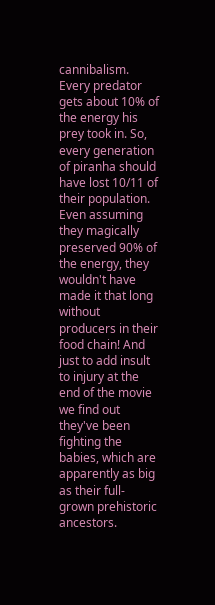cannibalism. Every predator gets about 10% of the energy his prey took in. So, every generation of piranha should have lost 10/11 of their population. Even assuming they magically preserved 90% of the energy, they wouldn't have made it that long without producers in their food chain! And just to add insult to injury at the end of the movie we find out they've been fighting the babies, which are apparently as big as their full-grown prehistoric ancestors.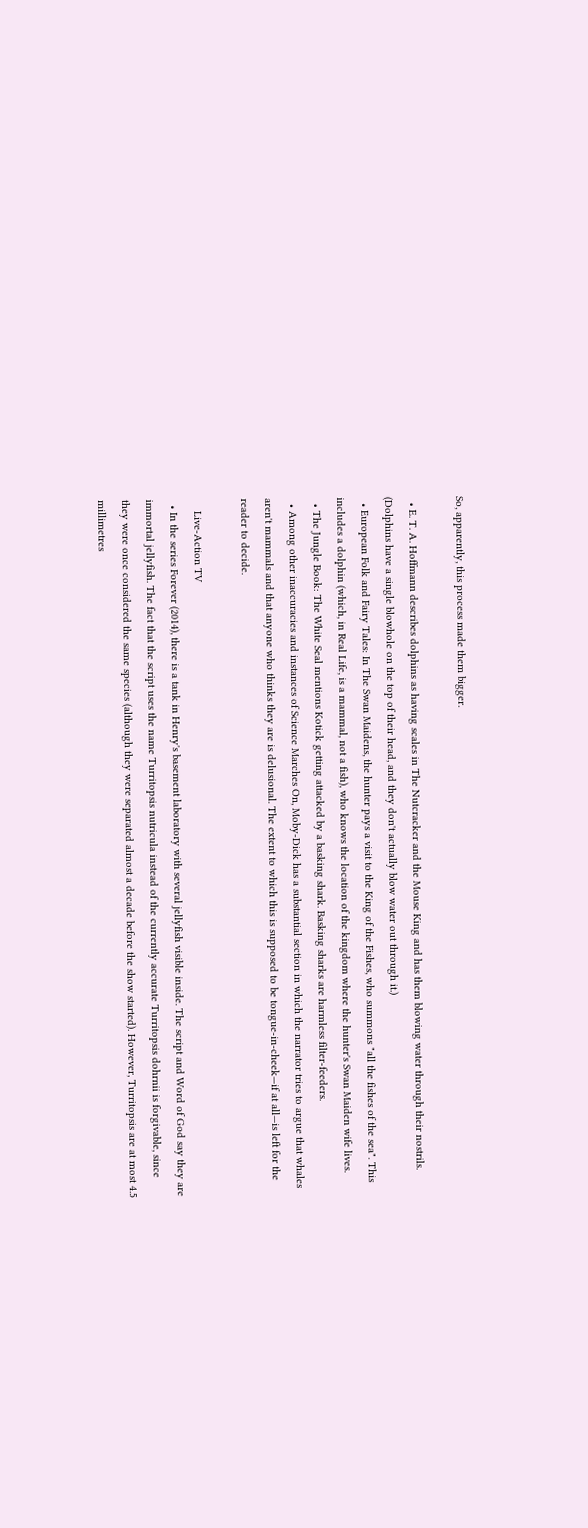So, apparently, this process made them bigger.

  • E. T. A. Hoffmann describes dolphins as having scales in The Nutcracker and the Mouse King and has them blowing water through their nostrils. (Dolphins have a single blowhole on the top of their head, and they don't actually blow water out through it.)
  • European Folk and Fairy Tales: In The Swan Maidens, the hunter pays a visit to the King of the Fishes, who summons "all the fishes of the sea". This includes a dolphin (which, in Real Life, is a mammal, not a fish), who knows the location of the kingdom where the hunter's Swan Maiden wife lives.
  • The Jungle Book: The White Seal mentions Kotick getting attacked by a basking shark. Basking sharks are harmless filter-feeders.
  • Among other inaccuracies and instances of Science Marches On, Moby-Dick has a substantial section in which the narrator tries to argue that whales aren't mammals and that anyone who thinks they are is delusional. The extent to which this is supposed to be tongue-in-cheek—if at all—is left for the reader to decide.

    Live-Action TV
  • In the series Forever (2014), there is a tank in Henry's basement laboratory with several jellyfish visible inside. The script and Word of God say they are immortal jellyfish. The fact that the script uses the name Turritopsis nutricula instead of the currently accurate Turritopsis dohrnii is forgivable, since they were once considered the same species (although they were separated almost a decade before the show started). However, Turritopsis are at most 4.5 millimetres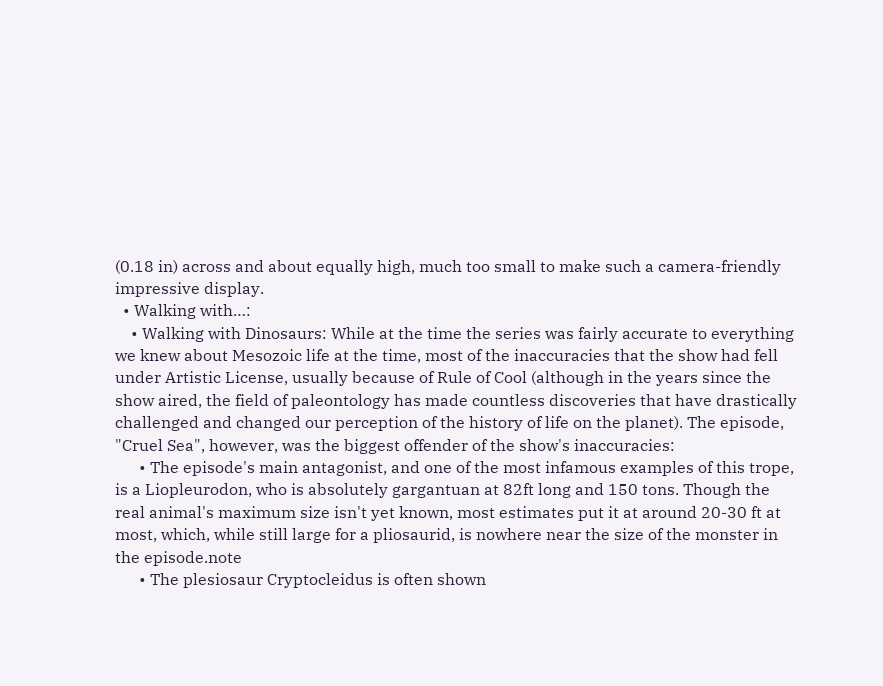(0.18 in) across and about equally high, much too small to make such a camera-friendly impressive display.
  • Walking with…:
    • Walking with Dinosaurs: While at the time the series was fairly accurate to everything we knew about Mesozoic life at the time, most of the inaccuracies that the show had fell under Artistic License, usually because of Rule of Cool (although in the years since the show aired, the field of paleontology has made countless discoveries that have drastically challenged and changed our perception of the history of life on the planet). The episode, "Cruel Sea", however, was the biggest offender of the show's inaccuracies:
      • The episode's main antagonist, and one of the most infamous examples of this trope, is a Liopleurodon, who is absolutely gargantuan at 82ft long and 150 tons. Though the real animal's maximum size isn't yet known, most estimates put it at around 20-30 ft at most, which, while still large for a pliosaurid, is nowhere near the size of the monster in the episode.note
      • The plesiosaur Cryptocleidus is often shown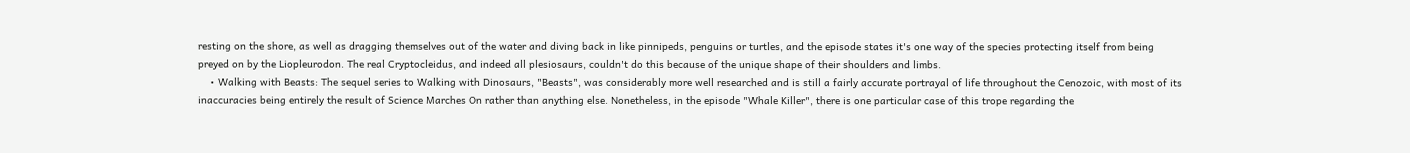resting on the shore, as well as dragging themselves out of the water and diving back in like pinnipeds, penguins or turtles, and the episode states it's one way of the species protecting itself from being preyed on by the Liopleurodon. The real Cryptocleidus, and indeed all plesiosaurs, couldn't do this because of the unique shape of their shoulders and limbs.
    • Walking with Beasts: The sequel series to Walking with Dinosaurs, "Beasts", was considerably more well researched and is still a fairly accurate portrayal of life throughout the Cenozoic, with most of its inaccuracies being entirely the result of Science Marches On rather than anything else. Nonetheless, in the episode "Whale Killer", there is one particular case of this trope regarding the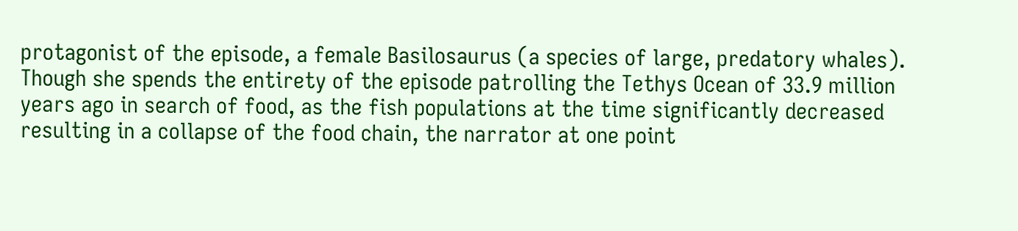protagonist of the episode, a female Basilosaurus (a species of large, predatory whales). Though she spends the entirety of the episode patrolling the Tethys Ocean of 33.9 million years ago in search of food, as the fish populations at the time significantly decreased resulting in a collapse of the food chain, the narrator at one point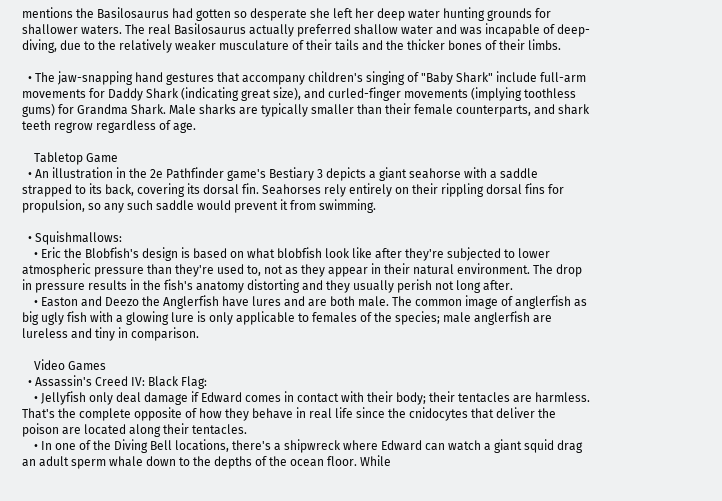mentions the Basilosaurus had gotten so desperate she left her deep water hunting grounds for shallower waters. The real Basilosaurus actually preferred shallow water and was incapable of deep-diving, due to the relatively weaker musculature of their tails and the thicker bones of their limbs.

  • The jaw-snapping hand gestures that accompany children's singing of "Baby Shark" include full-arm movements for Daddy Shark (indicating great size), and curled-finger movements (implying toothless gums) for Grandma Shark. Male sharks are typically smaller than their female counterparts, and shark teeth regrow regardless of age.

    Tabletop Game
  • An illustration in the 2e Pathfinder game's Bestiary 3 depicts a giant seahorse with a saddle strapped to its back, covering its dorsal fin. Seahorses rely entirely on their rippling dorsal fins for propulsion, so any such saddle would prevent it from swimming.

  • Squishmallows:
    • Eric the Blobfish's design is based on what blobfish look like after they're subjected to lower atmospheric pressure than they're used to, not as they appear in their natural environment. The drop in pressure results in the fish's anatomy distorting and they usually perish not long after.
    • Easton and Deezo the Anglerfish have lures and are both male. The common image of anglerfish as big ugly fish with a glowing lure is only applicable to females of the species; male anglerfish are lureless and tiny in comparison.

    Video Games
  • Assassin's Creed IV: Black Flag:
    • Jellyfish only deal damage if Edward comes in contact with their body; their tentacles are harmless. That's the complete opposite of how they behave in real life since the cnidocytes that deliver the poison are located along their tentacles.
    • In one of the Diving Bell locations, there's a shipwreck where Edward can watch a giant squid drag an adult sperm whale down to the depths of the ocean floor. While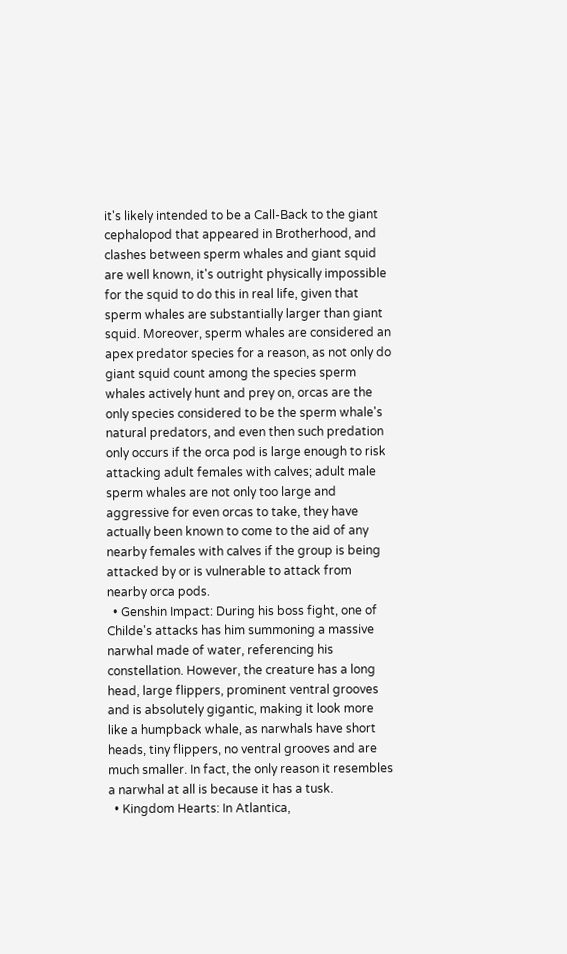it's likely intended to be a Call-Back to the giant cephalopod that appeared in Brotherhood, and clashes between sperm whales and giant squid are well known, it's outright physically impossible for the squid to do this in real life, given that sperm whales are substantially larger than giant squid. Moreover, sperm whales are considered an apex predator species for a reason, as not only do giant squid count among the species sperm whales actively hunt and prey on, orcas are the only species considered to be the sperm whale's natural predators, and even then such predation only occurs if the orca pod is large enough to risk attacking adult females with calves; adult male sperm whales are not only too large and aggressive for even orcas to take, they have actually been known to come to the aid of any nearby females with calves if the group is being attacked by or is vulnerable to attack from nearby orca pods.
  • Genshin Impact: During his boss fight, one of Childe's attacks has him summoning a massive narwhal made of water, referencing his constellation. However, the creature has a long head, large flippers, prominent ventral grooves and is absolutely gigantic, making it look more like a humpback whale, as narwhals have short heads, tiny flippers, no ventral grooves and are much smaller. In fact, the only reason it resembles a narwhal at all is because it has a tusk.
  • Kingdom Hearts: In Atlantica,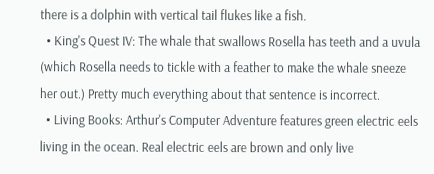there is a dolphin with vertical tail flukes like a fish.
  • King's Quest IV: The whale that swallows Rosella has teeth and a uvula (which Rosella needs to tickle with a feather to make the whale sneeze her out.) Pretty much everything about that sentence is incorrect.
  • Living Books: Arthur's Computer Adventure features green electric eels living in the ocean. Real electric eels are brown and only live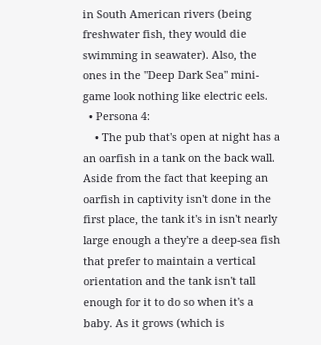in South American rivers (being freshwater fish, they would die swimming in seawater). Also, the ones in the "Deep Dark Sea" mini-game look nothing like electric eels.
  • Persona 4:
    • The pub that's open at night has a an oarfish in a tank on the back wall. Aside from the fact that keeping an oarfish in captivity isn't done in the first place, the tank it's in isn't nearly large enough a they're a deep-sea fish that prefer to maintain a vertical orientation and the tank isn't tall enough for it to do so when it's a baby. As it grows (which is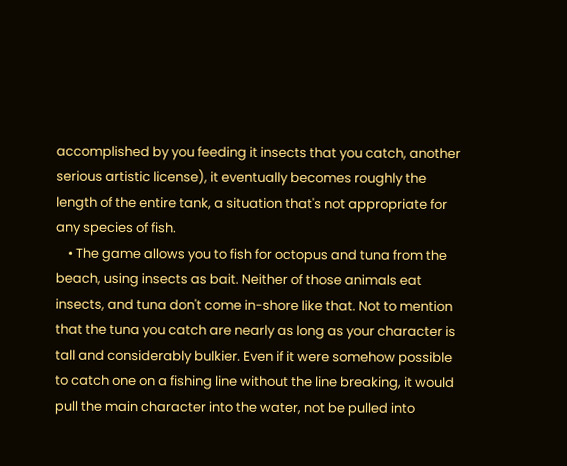accomplished by you feeding it insects that you catch, another serious artistic license), it eventually becomes roughly the length of the entire tank, a situation that's not appropriate for any species of fish.
    • The game allows you to fish for octopus and tuna from the beach, using insects as bait. Neither of those animals eat insects, and tuna don't come in-shore like that. Not to mention that the tuna you catch are nearly as long as your character is tall and considerably bulkier. Even if it were somehow possible to catch one on a fishing line without the line breaking, it would pull the main character into the water, not be pulled into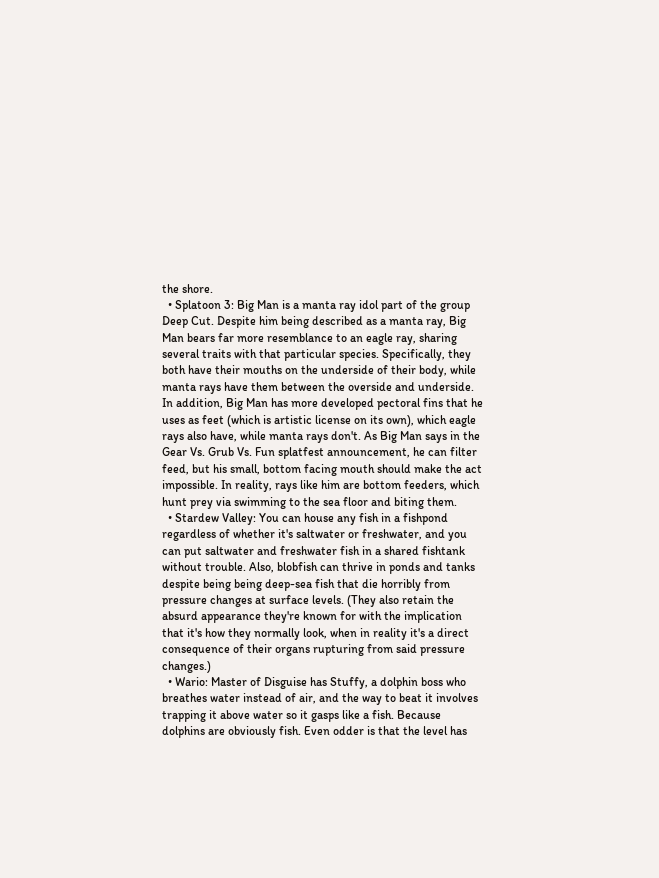the shore.
  • Splatoon 3: Big Man is a manta ray idol part of the group Deep Cut. Despite him being described as a manta ray, Big Man bears far more resemblance to an eagle ray, sharing several traits with that particular species. Specifically, they both have their mouths on the underside of their body, while manta rays have them between the overside and underside. In addition, Big Man has more developed pectoral fins that he uses as feet (which is artistic license on its own), which eagle rays also have, while manta rays don't. As Big Man says in the Gear Vs. Grub Vs. Fun splatfest announcement, he can filter feed, but his small, bottom facing mouth should make the act impossible. In reality, rays like him are bottom feeders, which hunt prey via swimming to the sea floor and biting them.
  • Stardew Valley: You can house any fish in a fishpond regardless of whether it's saltwater or freshwater, and you can put saltwater and freshwater fish in a shared fishtank without trouble. Also, blobfish can thrive in ponds and tanks despite being being deep-sea fish that die horribly from pressure changes at surface levels. (They also retain the absurd appearance they're known for with the implication that it's how they normally look, when in reality it's a direct consequence of their organs rupturing from said pressure changes.)
  • Wario: Master of Disguise has Stuffy, a dolphin boss who breathes water instead of air, and the way to beat it involves trapping it above water so it gasps like a fish. Because dolphins are obviously fish. Even odder is that the level has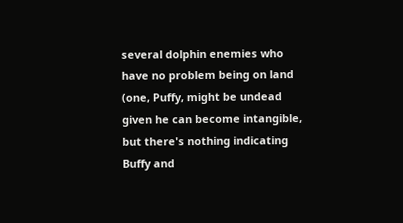several dolphin enemies who have no problem being on land (one, Puffy, might be undead given he can become intangible, but there's nothing indicating Buffy and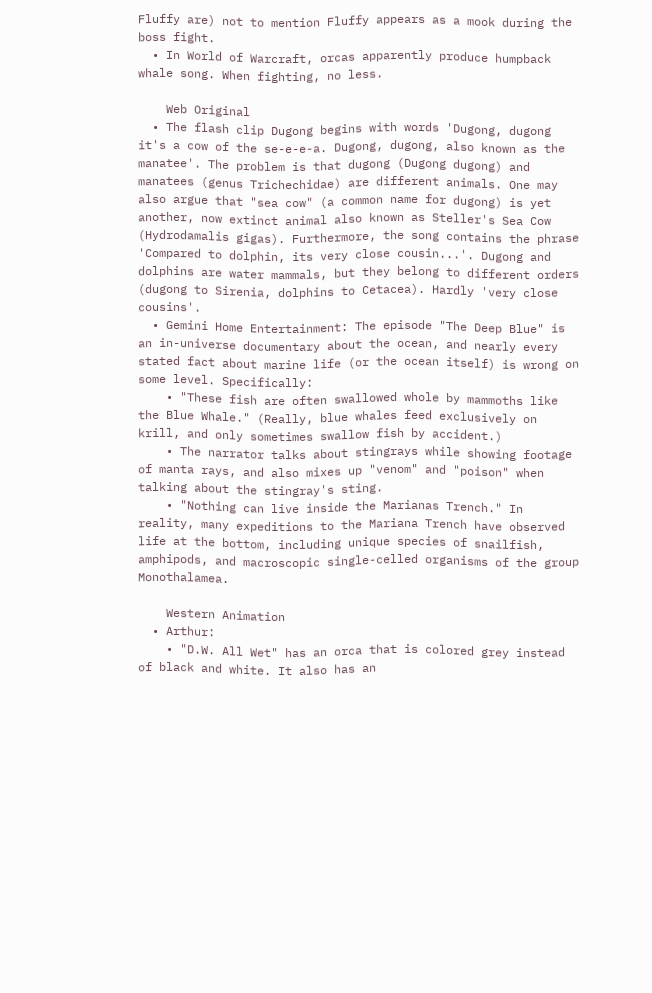Fluffy are) not to mention Fluffy appears as a mook during the boss fight.
  • In World of Warcraft, orcas apparently produce humpback whale song. When fighting, no less.

    Web Original
  • The flash clip Dugong begins with words 'Dugong, dugong it's a cow of the se-e-e-a. Dugong, dugong, also known as the manatee'. The problem is that dugong (Dugong dugong) and manatees (genus Trichechidae) are different animals. One may also argue that "sea cow" (a common name for dugong) is yet another, now extinct animal also known as Steller's Sea Cow (Hydrodamalis gigas). Furthermore, the song contains the phrase 'Compared to dolphin, its very close cousin...'. Dugong and dolphins are water mammals, but they belong to different orders (dugong to Sirenia, dolphins to Cetacea). Hardly 'very close cousins'.
  • Gemini Home Entertainment: The episode "The Deep Blue" is an in-universe documentary about the ocean, and nearly every stated fact about marine life (or the ocean itself) is wrong on some level. Specifically:
    • "These fish are often swallowed whole by mammoths like the Blue Whale." (Really, blue whales feed exclusively on krill, and only sometimes swallow fish by accident.)
    • The narrator talks about stingrays while showing footage of manta rays, and also mixes up "venom" and "poison" when talking about the stingray's sting.
    • "Nothing can live inside the Marianas Trench." In reality, many expeditions to the Mariana Trench have observed life at the bottom, including unique species of snailfish, amphipods, and macroscopic single-celled organisms of the group Monothalamea.

    Western Animation
  • Arthur:
    • "D.W. All Wet" has an orca that is colored grey instead of black and white. It also has an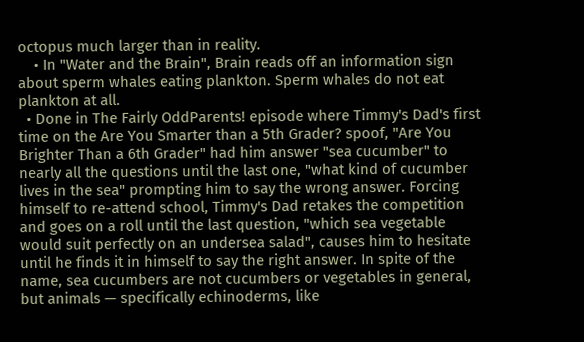octopus much larger than in reality.
    • In "Water and the Brain", Brain reads off an information sign about sperm whales eating plankton. Sperm whales do not eat plankton at all.
  • Done in The Fairly OddParents! episode where Timmy's Dad's first time on the Are You Smarter than a 5th Grader? spoof, "Are You Brighter Than a 6th Grader" had him answer "sea cucumber" to nearly all the questions until the last one, "what kind of cucumber lives in the sea" prompting him to say the wrong answer. Forcing himself to re-attend school, Timmy's Dad retakes the competition and goes on a roll until the last question, "which sea vegetable would suit perfectly on an undersea salad", causes him to hesitate until he finds it in himself to say the right answer. In spite of the name, sea cucumbers are not cucumbers or vegetables in general, but animals — specifically echinoderms, like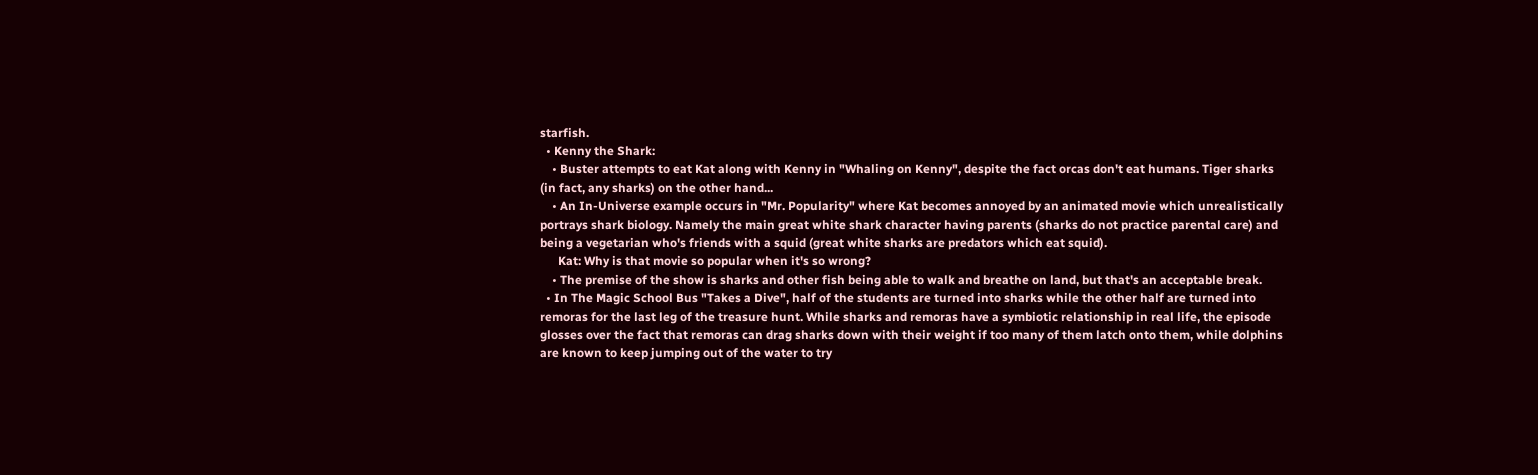starfish.
  • Kenny the Shark:
    • Buster attempts to eat Kat along with Kenny in "Whaling on Kenny", despite the fact orcas don't eat humans. Tiger sharks (in fact, any sharks) on the other hand...
    • An In-Universe example occurs in "Mr. Popularity" where Kat becomes annoyed by an animated movie which unrealistically portrays shark biology. Namely the main great white shark character having parents (sharks do not practice parental care) and being a vegetarian who's friends with a squid (great white sharks are predators which eat squid).
      Kat: Why is that movie so popular when it's so wrong?
    • The premise of the show is sharks and other fish being able to walk and breathe on land, but that's an acceptable break.
  • In The Magic School Bus "Takes a Dive", half of the students are turned into sharks while the other half are turned into remoras for the last leg of the treasure hunt. While sharks and remoras have a symbiotic relationship in real life, the episode glosses over the fact that remoras can drag sharks down with their weight if too many of them latch onto them, while dolphins are known to keep jumping out of the water to try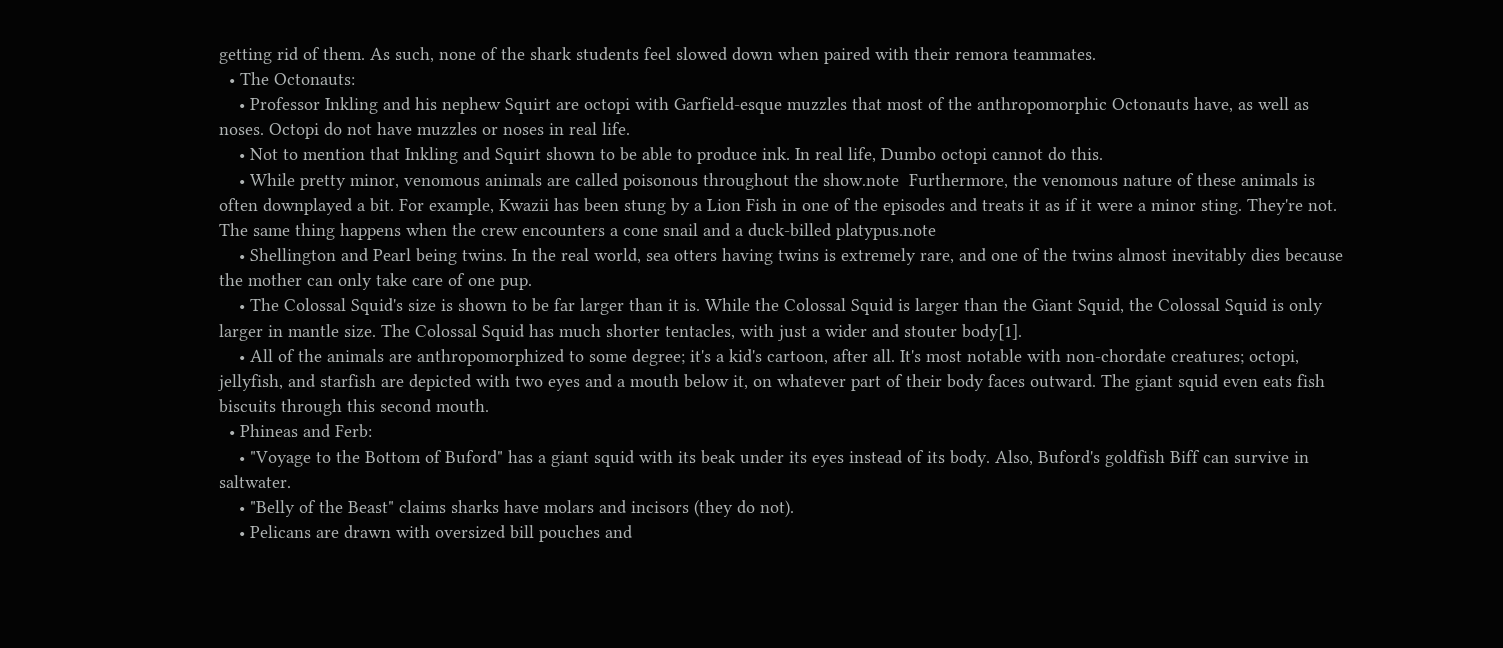getting rid of them. As such, none of the shark students feel slowed down when paired with their remora teammates.
  • The Octonauts:
    • Professor Inkling and his nephew Squirt are octopi with Garfield-esque muzzles that most of the anthropomorphic Octonauts have, as well as noses. Octopi do not have muzzles or noses in real life.
    • Not to mention that Inkling and Squirt shown to be able to produce ink. In real life, Dumbo octopi cannot do this.
    • While pretty minor, venomous animals are called poisonous throughout the show.note  Furthermore, the venomous nature of these animals is often downplayed a bit. For example, Kwazii has been stung by a Lion Fish in one of the episodes and treats it as if it were a minor sting. They're not. The same thing happens when the crew encounters a cone snail and a duck-billed platypus.note
    • Shellington and Pearl being twins. In the real world, sea otters having twins is extremely rare, and one of the twins almost inevitably dies because the mother can only take care of one pup.
    • The Colossal Squid's size is shown to be far larger than it is. While the Colossal Squid is larger than the Giant Squid, the Colossal Squid is only larger in mantle size. The Colossal Squid has much shorter tentacles, with just a wider and stouter body[1].
    • All of the animals are anthropomorphized to some degree; it's a kid's cartoon, after all. It's most notable with non-chordate creatures; octopi, jellyfish, and starfish are depicted with two eyes and a mouth below it, on whatever part of their body faces outward. The giant squid even eats fish biscuits through this second mouth.
  • Phineas and Ferb:
    • "Voyage to the Bottom of Buford" has a giant squid with its beak under its eyes instead of its body. Also, Buford's goldfish Biff can survive in saltwater.
    • "Belly of the Beast" claims sharks have molars and incisors (they do not).
    • Pelicans are drawn with oversized bill pouches and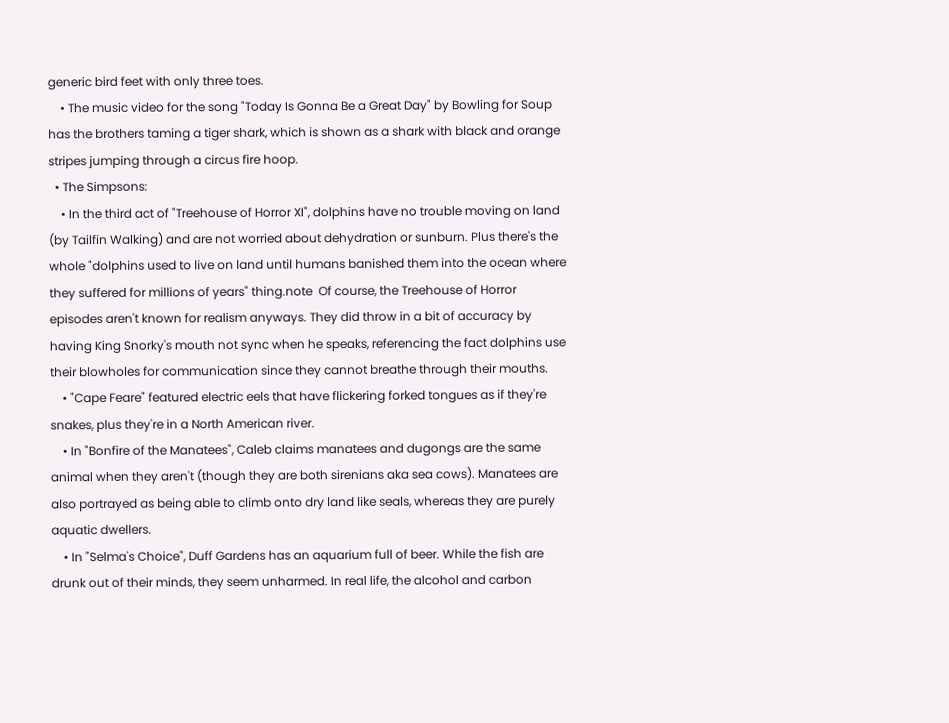generic bird feet with only three toes.
    • The music video for the song "Today Is Gonna Be a Great Day" by Bowling for Soup has the brothers taming a tiger shark, which is shown as a shark with black and orange stripes jumping through a circus fire hoop.
  • The Simpsons:
    • In the third act of "Treehouse of Horror XI", dolphins have no trouble moving on land (by Tailfin Walking) and are not worried about dehydration or sunburn. Plus there's the whole "dolphins used to live on land until humans banished them into the ocean where they suffered for millions of years" thing.note  Of course, the Treehouse of Horror episodes aren't known for realism anyways. They did throw in a bit of accuracy by having King Snorky's mouth not sync when he speaks, referencing the fact dolphins use their blowholes for communication since they cannot breathe through their mouths.
    • "Cape Feare" featured electric eels that have flickering forked tongues as if they're snakes, plus they're in a North American river.
    • In "Bonfire of the Manatees", Caleb claims manatees and dugongs are the same animal when they aren't (though they are both sirenians aka sea cows). Manatees are also portrayed as being able to climb onto dry land like seals, whereas they are purely aquatic dwellers.
    • In "Selma's Choice", Duff Gardens has an aquarium full of beer. While the fish are drunk out of their minds, they seem unharmed. In real life, the alcohol and carbon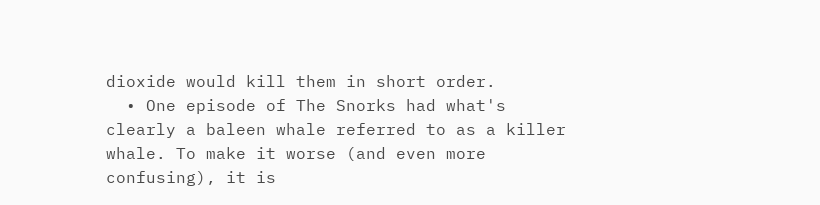dioxide would kill them in short order.
  • One episode of The Snorks had what's clearly a baleen whale referred to as a killer whale. To make it worse (and even more confusing), it is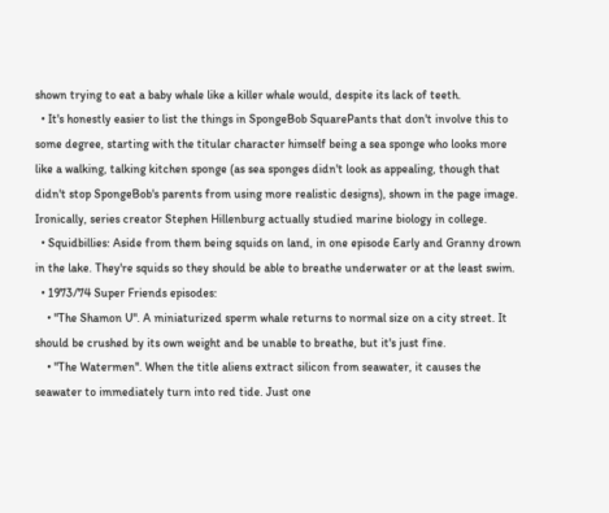shown trying to eat a baby whale like a killer whale would, despite its lack of teeth.
  • It's honestly easier to list the things in SpongeBob SquarePants that don't involve this to some degree, starting with the titular character himself being a sea sponge who looks more like a walking, talking kitchen sponge (as sea sponges didn't look as appealing, though that didn't stop SpongeBob's parents from using more realistic designs), shown in the page image. Ironically, series creator Stephen Hillenburg actually studied marine biology in college.
  • Squidbillies: Aside from them being squids on land, in one episode Early and Granny drown in the lake. They're squids so they should be able to breathe underwater or at the least swim.
  • 1973/74 Super Friends episodes:
    • "The Shamon U". A miniaturized sperm whale returns to normal size on a city street. It should be crushed by its own weight and be unable to breathe, but it's just fine.
    • "The Watermen''. When the title aliens extract silicon from seawater, it causes the seawater to immediately turn into red tide. Just one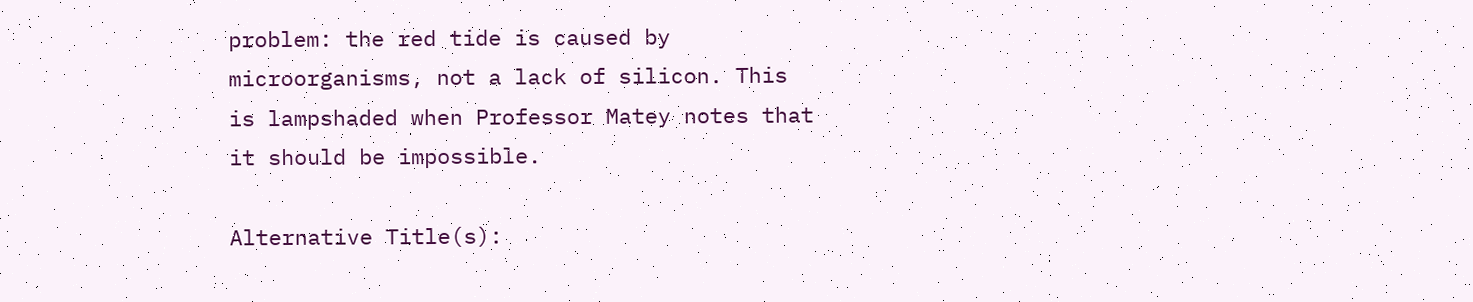problem: the red tide is caused by microorganisms, not a lack of silicon. This is lampshaded when Professor Matey notes that it should be impossible.

Alternative Title(s):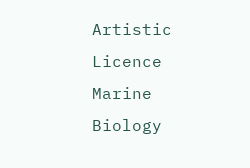Artistic Licence Marine Biology